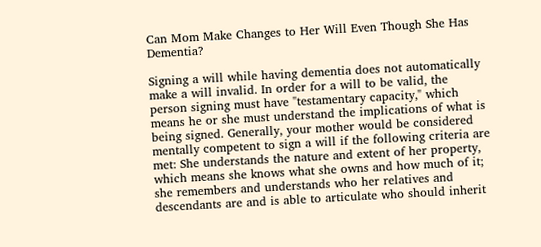Can Mom Make Changes to Her Will Even Though She Has Dementia?

Signing a will while having dementia does not automatically make a will invalid. In order for a will to be valid, the person signing must have "testamentary capacity," which means he or she must understand the implications of what is being signed. Generally, your mother would be considered mentally competent to sign a will if the following criteria are met: She understands the nature and extent of her property, which means she knows what she owns and how much of it; she remembers and understands who her relatives and descendants are and is able to articulate who should inherit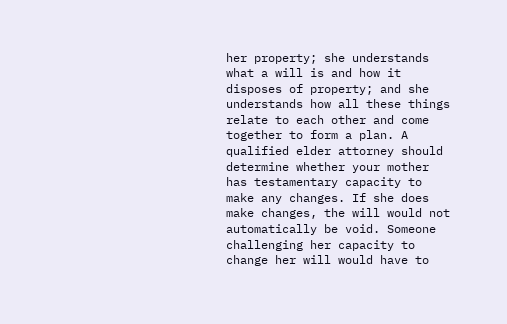her property; she understands what a will is and how it disposes of property; and she understands how all these things relate to each other and come together to form a plan. A qualified elder attorney should determine whether your mother has testamentary capacity to make any changes. If she does make changes, the will would not automatically be void. Someone challenging her capacity to change her will would have to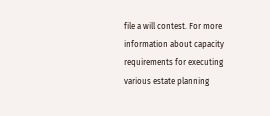file a will contest. For more information about capacity requirements for executing various estate planning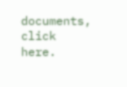documents, click here.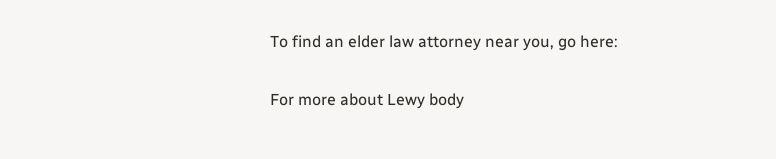To find an elder law attorney near you, go here:

For more about Lewy body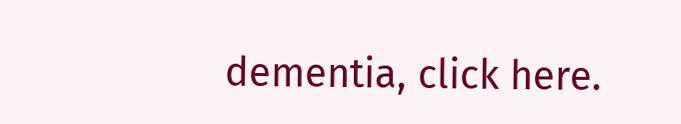dementia, click here.